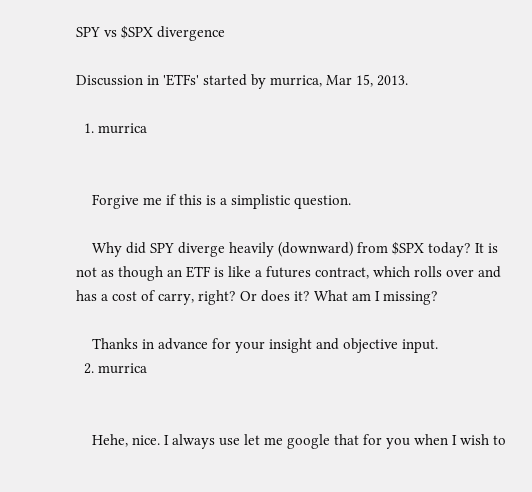SPY vs $SPX divergence

Discussion in 'ETFs' started by murrica, Mar 15, 2013.

  1. murrica


    Forgive me if this is a simplistic question.

    Why did SPY diverge heavily (downward) from $SPX today? It is not as though an ETF is like a futures contract, which rolls over and has a cost of carry, right? Or does it? What am I missing?

    Thanks in advance for your insight and objective input.
  2. murrica


    Hehe, nice. I always use let me google that for you when I wish to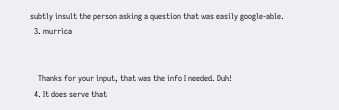subtly insult the person asking a question that was easily google-able.
  3. murrica


    Thanks for your input, that was the info I needed. Duh!
  4. It does serve that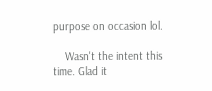purpose on occasion lol.

    Wasn't the intent this time. Glad it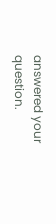answered your question.